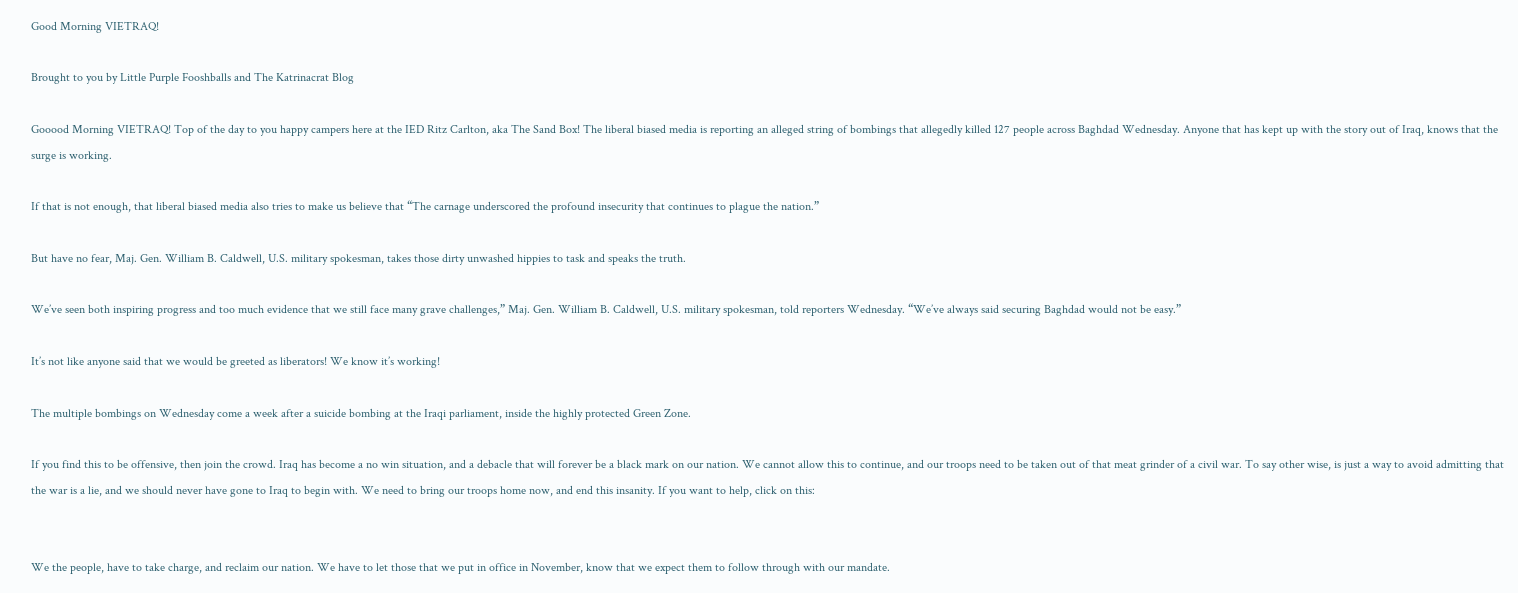Good Morning VIETRAQ!

Brought to you by Little Purple Fooshballs and The Katrinacrat Blog

Gooood Morning VIETRAQ! Top of the day to you happy campers here at the IED Ritz Carlton, aka The Sand Box! The liberal biased media is reporting an alleged string of bombings that allegedly killed 127 people across Baghdad Wednesday. Anyone that has kept up with the story out of Iraq, knows that the surge is working.

If that is not enough, that liberal biased media also tries to make us believe that “The carnage underscored the profound insecurity that continues to plague the nation.”

But have no fear, Maj. Gen. William B. Caldwell, U.S. military spokesman, takes those dirty unwashed hippies to task and speaks the truth.

We’ve seen both inspiring progress and too much evidence that we still face many grave challenges,” Maj. Gen. William B. Caldwell, U.S. military spokesman, told reporters Wednesday. “We’ve always said securing Baghdad would not be easy.”

It’s not like anyone said that we would be greeted as liberators! We know it’s working!

The multiple bombings on Wednesday come a week after a suicide bombing at the Iraqi parliament, inside the highly protected Green Zone.

If you find this to be offensive, then join the crowd. Iraq has become a no win situation, and a debacle that will forever be a black mark on our nation. We cannot allow this to continue, and our troops need to be taken out of that meat grinder of a civil war. To say other wise, is just a way to avoid admitting that the war is a lie, and we should never have gone to Iraq to begin with. We need to bring our troops home now, and end this insanity. If you want to help, click on this:


We the people, have to take charge, and reclaim our nation. We have to let those that we put in office in November, know that we expect them to follow through with our mandate.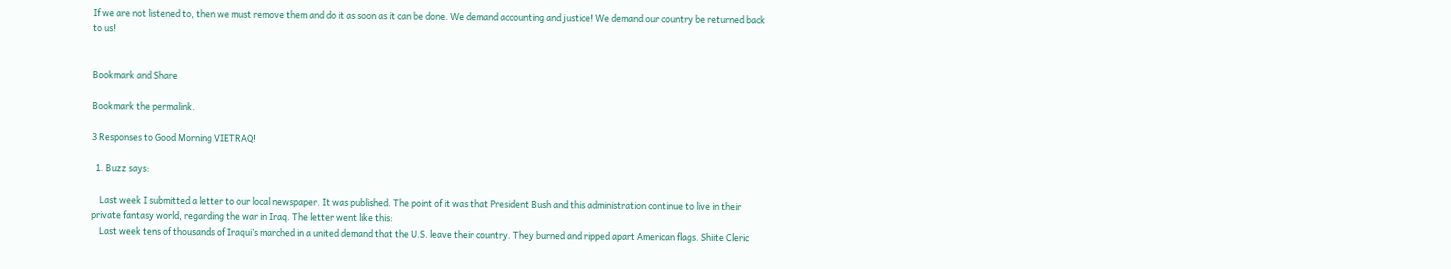If we are not listened to, then we must remove them and do it as soon as it can be done. We demand accounting and justice! We demand our country be returned back to us!


Bookmark and Share

Bookmark the permalink.

3 Responses to Good Morning VIETRAQ!

  1. Buzz says:

    Last week I submitted a letter to our local newspaper. It was published. The point of it was that President Bush and this administration continue to live in their private fantasy world, regarding the war in Iraq. The letter went like this:
    Last week tens of thousands of Iraqui’s marched in a united demand that the U.S. leave their country. They burned and ripped apart American flags. Shiite Cleric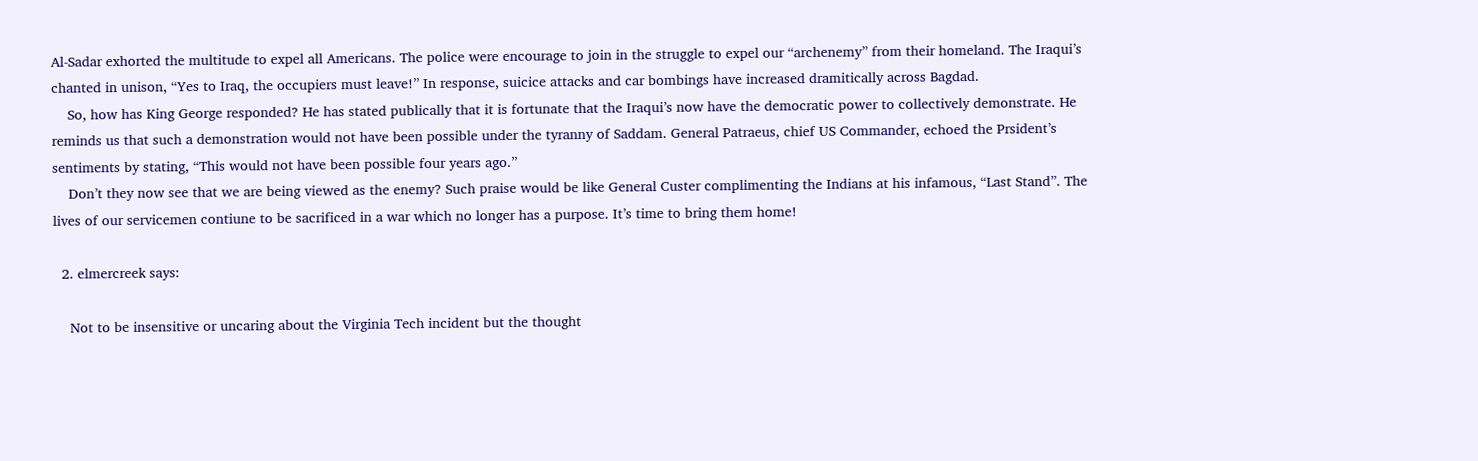Al-Sadar exhorted the multitude to expel all Americans. The police were encourage to join in the struggle to expel our “archenemy” from their homeland. The Iraqui’s chanted in unison, “Yes to Iraq, the occupiers must leave!” In response, suicice attacks and car bombings have increased dramitically across Bagdad.
    So, how has King George responded? He has stated publically that it is fortunate that the Iraqui’s now have the democratic power to collectively demonstrate. He reminds us that such a demonstration would not have been possible under the tyranny of Saddam. General Patraeus, chief US Commander, echoed the Prsident’s sentiments by stating, “This would not have been possible four years ago.”
    Don’t they now see that we are being viewed as the enemy? Such praise would be like General Custer complimenting the Indians at his infamous, “Last Stand”. The lives of our servicemen contiune to be sacrificed in a war which no longer has a purpose. It’s time to bring them home!

  2. elmercreek says:

    Not to be insensitive or uncaring about the Virginia Tech incident but the thought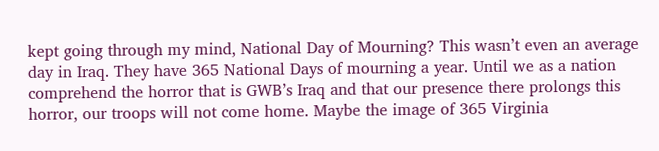kept going through my mind, National Day of Mourning? This wasn’t even an average day in Iraq. They have 365 National Days of mourning a year. Until we as a nation comprehend the horror that is GWB’s Iraq and that our presence there prolongs this horror, our troops will not come home. Maybe the image of 365 Virginia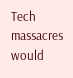Tech massacres would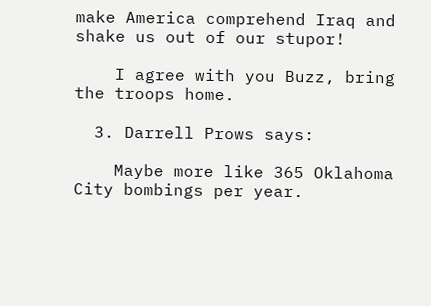make America comprehend Iraq and shake us out of our stupor!

    I agree with you Buzz, bring the troops home.

  3. Darrell Prows says:

    Maybe more like 365 Oklahoma City bombings per year.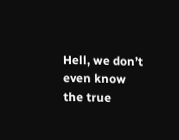Hell, we don’t even know the true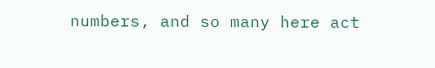numbers, and so many here act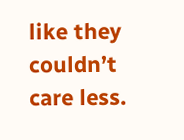like they couldn’t care less.